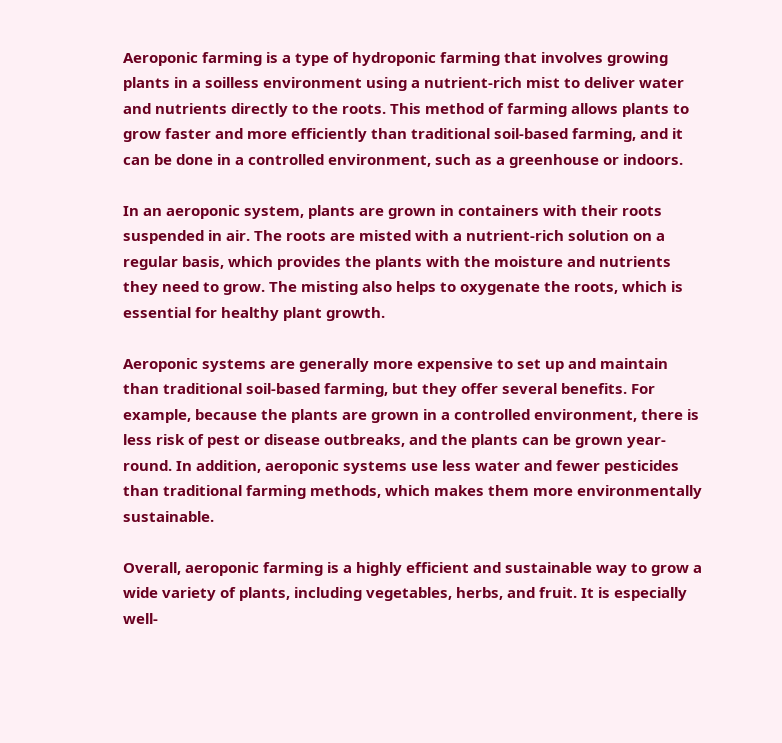Aeroponic farming is a type of hydroponic farming that involves growing plants in a soilless environment using a nutrient-rich mist to deliver water and nutrients directly to the roots. This method of farming allows plants to grow faster and more efficiently than traditional soil-based farming, and it can be done in a controlled environment, such as a greenhouse or indoors.

In an aeroponic system, plants are grown in containers with their roots suspended in air. The roots are misted with a nutrient-rich solution on a regular basis, which provides the plants with the moisture and nutrients they need to grow. The misting also helps to oxygenate the roots, which is essential for healthy plant growth.

Aeroponic systems are generally more expensive to set up and maintain than traditional soil-based farming, but they offer several benefits. For example, because the plants are grown in a controlled environment, there is less risk of pest or disease outbreaks, and the plants can be grown year-round. In addition, aeroponic systems use less water and fewer pesticides than traditional farming methods, which makes them more environmentally sustainable.

Overall, aeroponic farming is a highly efficient and sustainable way to grow a wide variety of plants, including vegetables, herbs, and fruit. It is especially well-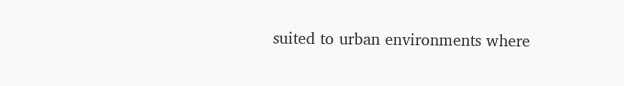suited to urban environments where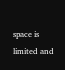space is limited and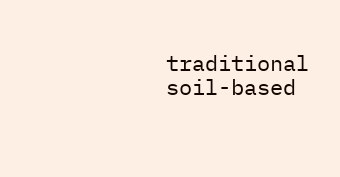traditional soil-based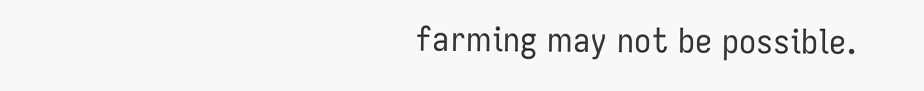farming may not be possible.